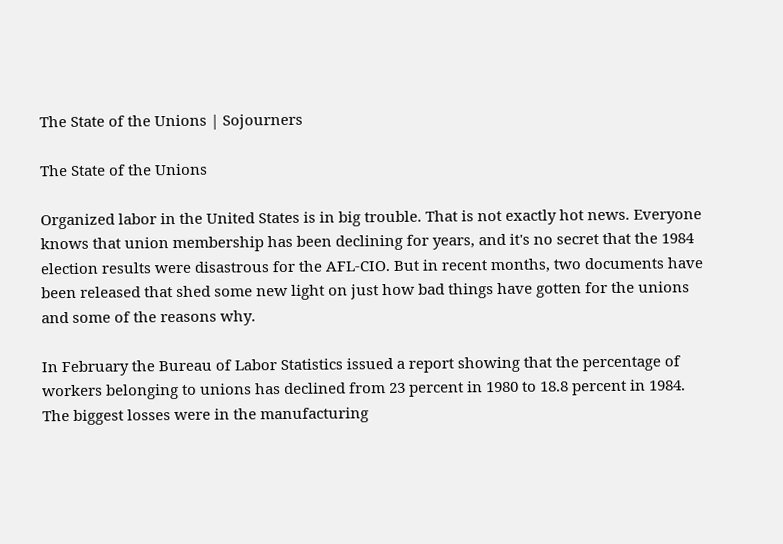The State of the Unions | Sojourners

The State of the Unions

Organized labor in the United States is in big trouble. That is not exactly hot news. Everyone knows that union membership has been declining for years, and it's no secret that the 1984 election results were disastrous for the AFL-CIO. But in recent months, two documents have been released that shed some new light on just how bad things have gotten for the unions and some of the reasons why.

In February the Bureau of Labor Statistics issued a report showing that the percentage of workers belonging to unions has declined from 23 percent in 1980 to 18.8 percent in 1984. The biggest losses were in the manufacturing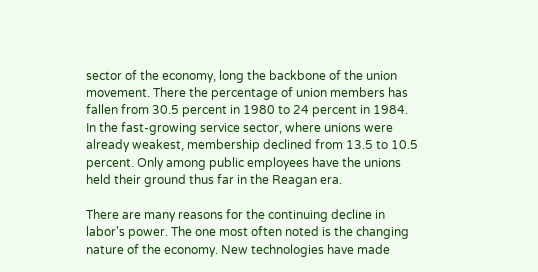sector of the economy, long the backbone of the union movement. There the percentage of union members has fallen from 30.5 percent in 1980 to 24 percent in 1984. In the fast-growing service sector, where unions were already weakest, membership declined from 13.5 to 10.5 percent. Only among public employees have the unions held their ground thus far in the Reagan era.

There are many reasons for the continuing decline in labor's power. The one most often noted is the changing nature of the economy. New technologies have made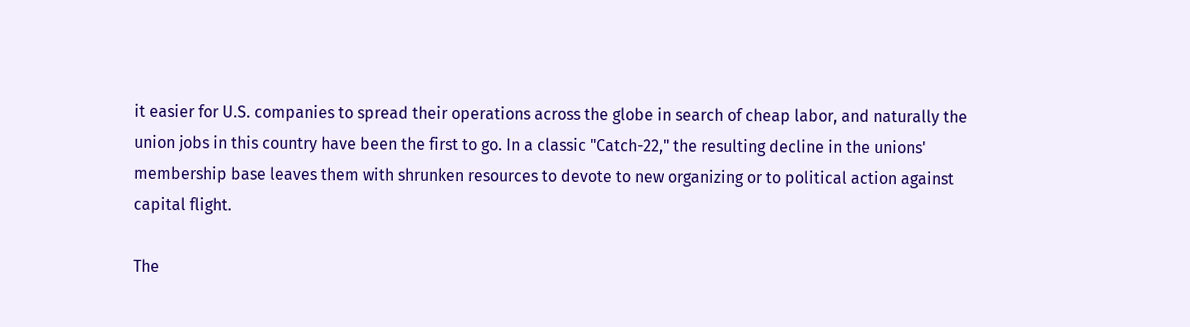it easier for U.S. companies to spread their operations across the globe in search of cheap labor, and naturally the union jobs in this country have been the first to go. In a classic "Catch-22," the resulting decline in the unions' membership base leaves them with shrunken resources to devote to new organizing or to political action against capital flight.

The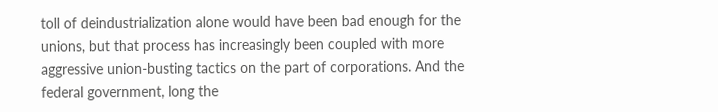toll of deindustrialization alone would have been bad enough for the unions, but that process has increasingly been coupled with more aggressive union-busting tactics on the part of corporations. And the federal government, long the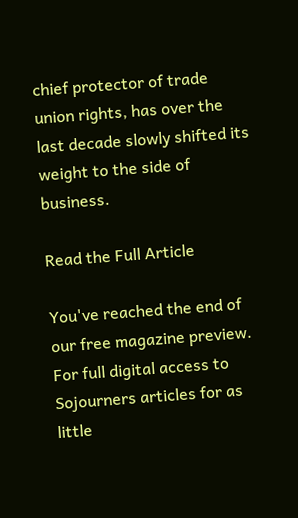chief protector of trade union rights, has over the last decade slowly shifted its weight to the side of business.

Read the Full Article

You've reached the end of our free magazine preview. For full digital access to Sojourners articles for as little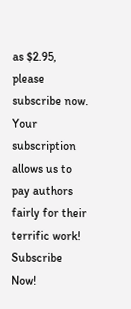as $2.95, please subscribe now. Your subscription allows us to pay authors fairly for their terrific work!
Subscribe Now!